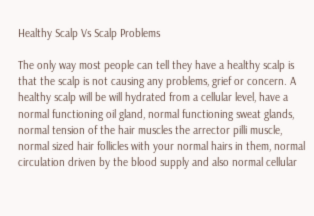Healthy Scalp Vs Scalp Problems

The only way most people can tell they have a healthy scalp is that the scalp is not causing any problems, grief or concern. A healthy scalp will be will hydrated from a cellular level, have a normal functioning oil gland, normal functioning sweat glands, normal tension of the hair muscles the arrector pilli muscle, normal sized hair follicles with your normal hairs in them, normal circulation driven by the blood supply and also normal cellular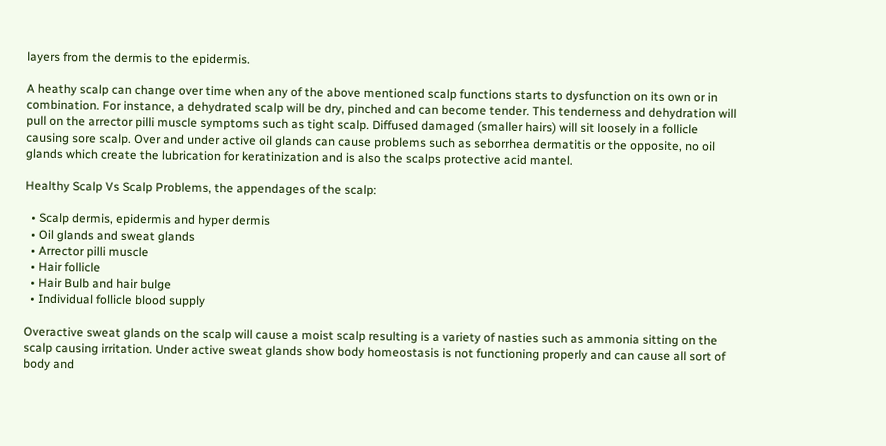layers from the dermis to the epidermis.

A heathy scalp can change over time when any of the above mentioned scalp functions starts to dysfunction on its own or in combination. For instance, a dehydrated scalp will be dry, pinched and can become tender. This tenderness and dehydration will pull on the arrector pilli muscle symptoms such as tight scalp. Diffused damaged (smaller hairs) will sit loosely in a follicle causing sore scalp. Over and under active oil glands can cause problems such as seborrhea dermatitis or the opposite, no oil glands which create the lubrication for keratinization and is also the scalps protective acid mantel.

Healthy Scalp Vs Scalp Problems, the appendages of the scalp:

  • Scalp dermis, epidermis and hyper dermis
  • Oil glands and sweat glands
  • Arrector pilli muscle
  • Hair follicle
  • Hair Bulb and hair bulge
  • Individual follicle blood supply

Overactive sweat glands on the scalp will cause a moist scalp resulting is a variety of nasties such as ammonia sitting on the scalp causing irritation. Under active sweat glands show body homeostasis is not functioning properly and can cause all sort of body and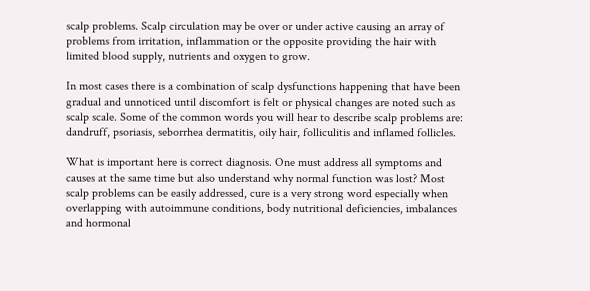scalp problems. Scalp circulation may be over or under active causing an array of problems from irritation, inflammation or the opposite providing the hair with limited blood supply, nutrients and oxygen to grow.

In most cases there is a combination of scalp dysfunctions happening that have been gradual and unnoticed until discomfort is felt or physical changes are noted such as scalp scale. Some of the common words you will hear to describe scalp problems are: dandruff, psoriasis, seborrhea dermatitis, oily hair, folliculitis and inflamed follicles.

What is important here is correct diagnosis. One must address all symptoms and causes at the same time but also understand why normal function was lost? Most scalp problems can be easily addressed, cure is a very strong word especially when overlapping with autoimmune conditions, body nutritional deficiencies, imbalances and hormonal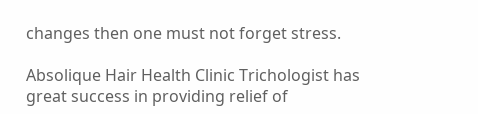changes then one must not forget stress.

Absolique Hair Health Clinic Trichologist has great success in providing relief of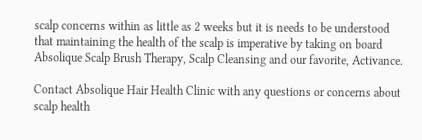scalp concerns within as little as 2 weeks but it is needs to be understood that maintaining the health of the scalp is imperative by taking on board Absolique Scalp Brush Therapy, Scalp Cleansing and our favorite, Activance.

Contact Absolique Hair Health Clinic with any questions or concerns about scalp health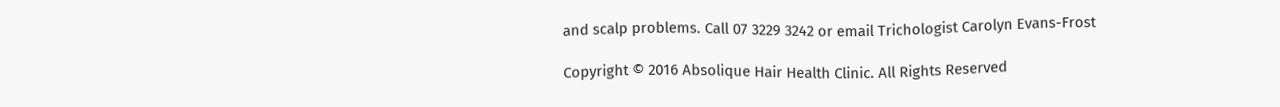and scalp problems. Call 07 3229 3242 or email Trichologist Carolyn Evans-Frost

Copyright © 2016 Absolique Hair Health Clinic. All Rights Reserved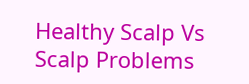Healthy Scalp Vs Scalp Problems